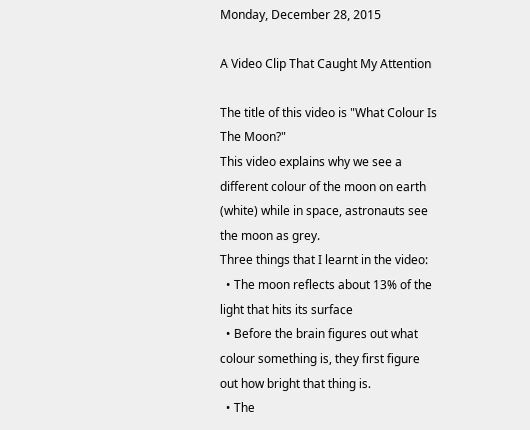Monday, December 28, 2015

A Video Clip That Caught My Attention

The title of this video is "What Colour Is The Moon?"
This video explains why we see a different colour of the moon on earth (white) while in space, astronauts see the moon as grey.
Three things that I learnt in the video:
  • The moon reflects about 13% of the light that hits its surface
  • Before the brain figures out what colour something is, they first figure out how bright that thing is.
  • The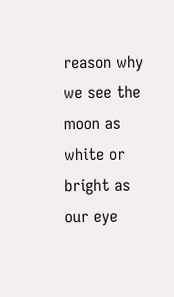reason why we see the moon as white or bright as our eye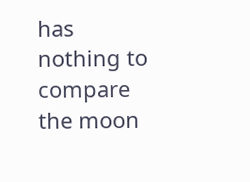has nothing to compare the moon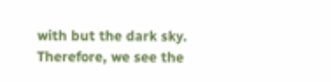with but the dark sky. Therefore, we see the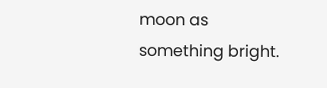moon as something bright.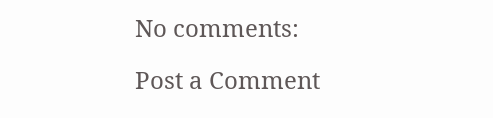No comments:

Post a Comment